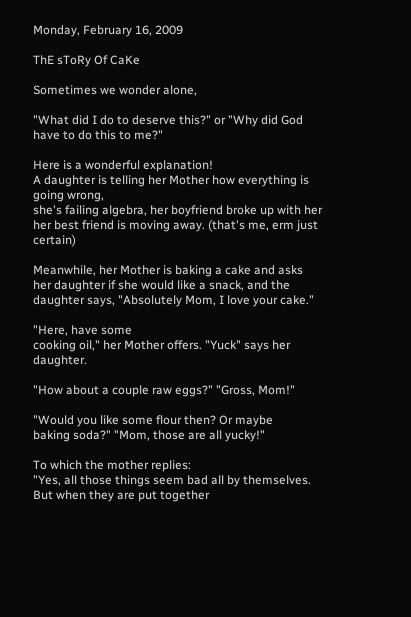Monday, February 16, 2009

ThE sToRy Of CaKe

Sometimes we wonder alone,

"What did I do to deserve this?" or "Why did God have to do this to me?"

Here is a wonderful explanation!
A daughter is telling her Mother how everything is going wrong,
she's failing algebra, her boyfriend broke up with her
her best friend is moving away. (that's me, erm just certain)

Meanwhile, her Mother is baking a cake and asks her daughter if she would like a snack, and the daughter says, "Absolutely Mom, I love your cake."

"Here, have some
cooking oil," her Mother offers. "Yuck" says her daughter.

"How about a couple raw eggs?" "Gross, Mom!"

"Would you like some flour then? Or maybe
baking soda?" "Mom, those are all yucky!"

To which the mother replies:
"Yes, all those things seem bad all by themselves.
But when they are put together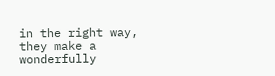in the right way, they make a wonderfully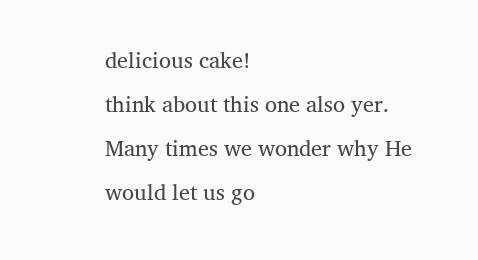delicious cake!
think about this one also yer.
Many times we wonder why He would let us go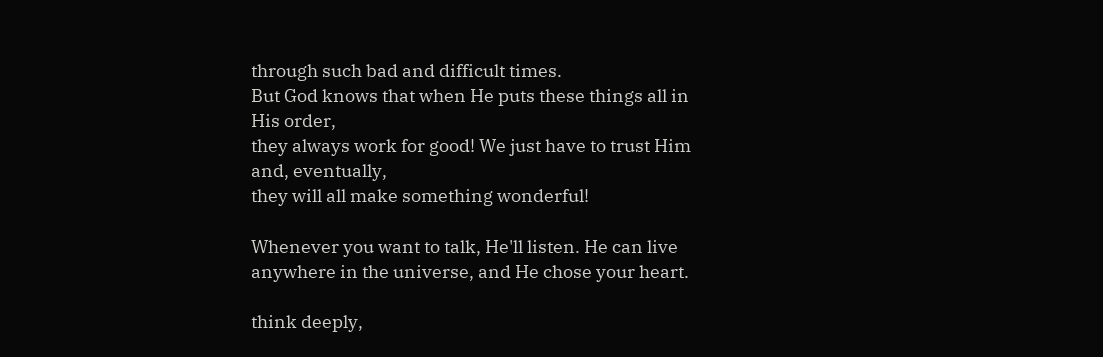through such bad and difficult times.
But God knows that when He puts these things all in His order,
they always work for good! We just have to trust Him and, eventually,
they will all make something wonderful!

Whenever you want to talk, He'll listen. He can live anywhere in the universe, and He chose your heart.

think deeply,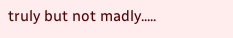truly but not madly.....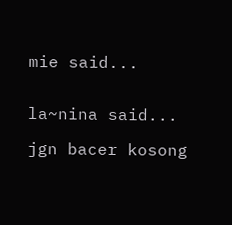mie said...


la~nina said...

jgn bacer kosong